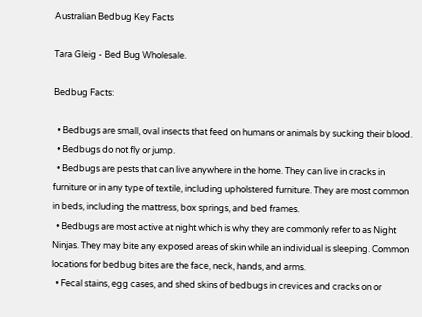Australian Bedbug Key Facts

Tara Gleig - Bed Bug Wholesale.

Bedbug Facts:

  • Bedbugs are small, oval insects that feed on humans or animals by sucking their blood.
  • Bedbugs do not fly or jump.
  • Bedbugs are pests that can live anywhere in the home. They can live in cracks in furniture or in any type of textile, including upholstered furniture. They are most common in beds, including the mattress, box springs, and bed frames.
  • Bedbugs are most active at night which is why they are commonly refer to as Night Ninjas. They may bite any exposed areas of skin while an individual is sleeping. Common locations for bedbug bites are the face, neck, hands, and arms.
  • Fecal stains, egg cases, and shed skins of bedbugs in crevices and cracks on or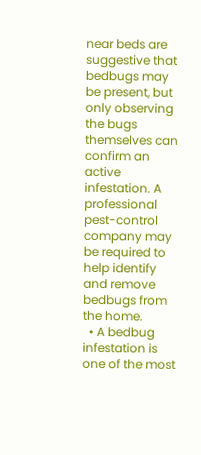near beds are suggestive that bedbugs may be present, but only observing the bugs themselves can confirm an active infestation. A professional pest-control company may be required to help identify and remove bedbugs from the home.
  • A bedbug infestation is one of the most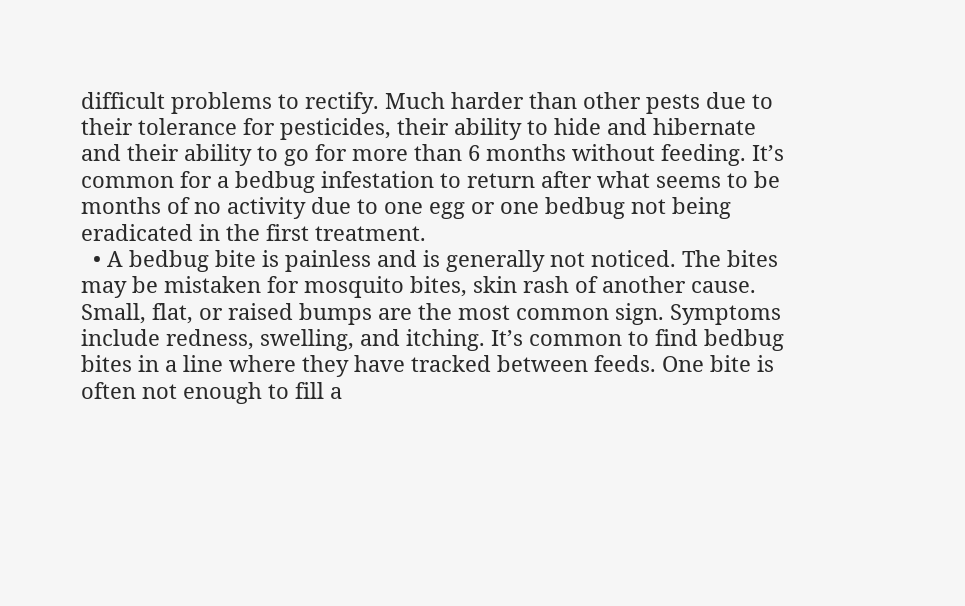difficult problems to rectify. Much harder than other pests due to their tolerance for pesticides, their ability to hide and hibernate and their ability to go for more than 6 months without feeding. It’s common for a bedbug infestation to return after what seems to be months of no activity due to one egg or one bedbug not being eradicated in the first treatment.
  • A bedbug bite is painless and is generally not noticed. The bites may be mistaken for mosquito bites, skin rash of another cause. Small, flat, or raised bumps are the most common sign. Symptoms include redness, swelling, and itching. It’s common to find bedbug bites in a line where they have tracked between feeds. One bite is often not enough to fill a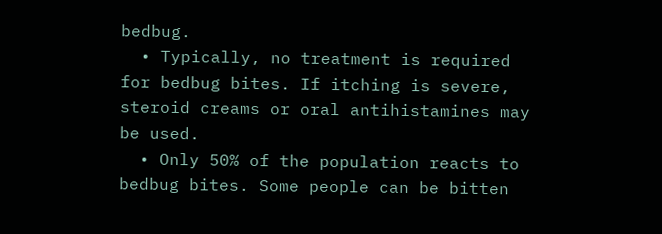bedbug.
  • Typically, no treatment is required for bedbug bites. If itching is severe, steroid creams or oral antihistamines may be used.
  • Only 50% of the population reacts to bedbug bites. Some people can be bitten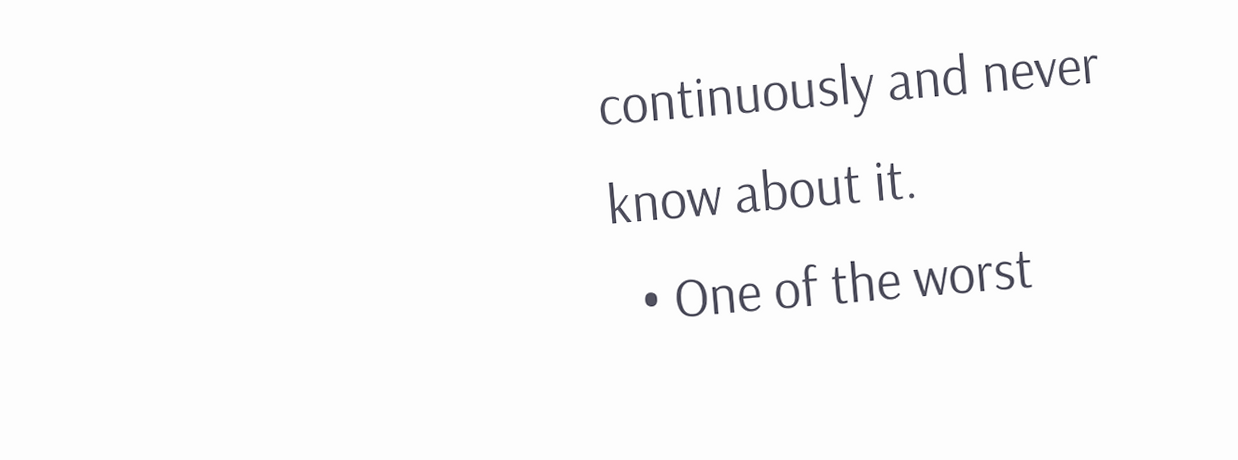continuously and never know about it.
  • One of the worst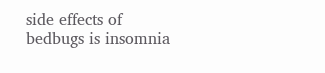side effects of bedbugs is insomnia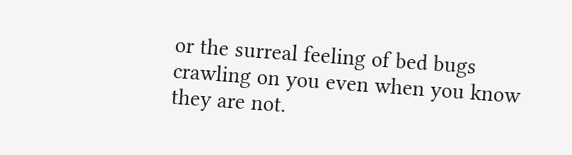or the surreal feeling of bed bugs crawling on you even when you know they are not.